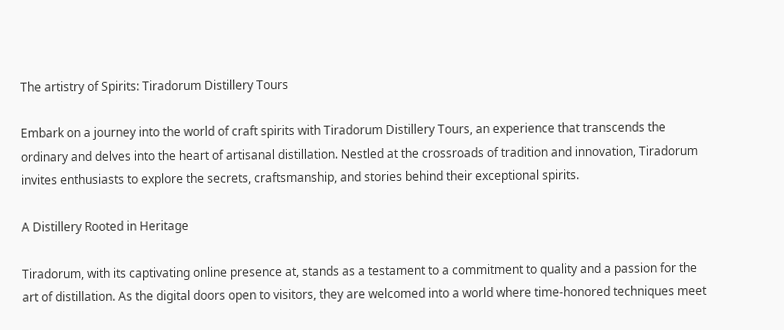The artistry of Spirits: Tiradorum Distillery Tours

Embark on a journey into the world of craft spirits with Tiradorum Distillery Tours, an experience that transcends the ordinary and delves into the heart of artisanal distillation. Nestled at the crossroads of tradition and innovation, Tiradorum invites enthusiasts to explore the secrets, craftsmanship, and stories behind their exceptional spirits.

A Distillery Rooted in Heritage

Tiradorum, with its captivating online presence at, stands as a testament to a commitment to quality and a passion for the art of distillation. As the digital doors open to visitors, they are welcomed into a world where time-honored techniques meet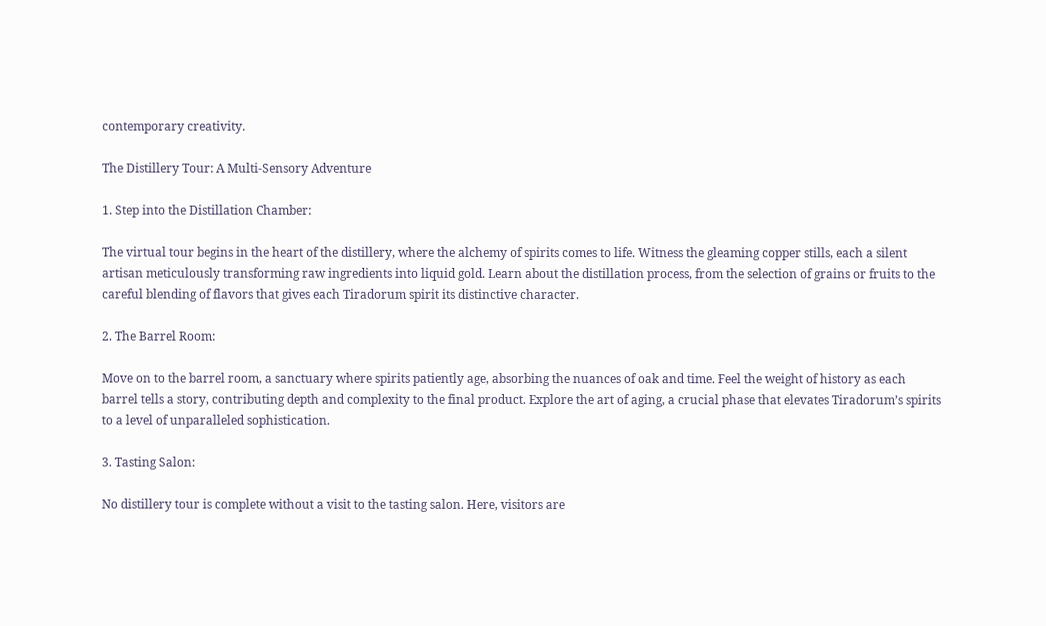contemporary creativity.

The Distillery Tour: A Multi-Sensory Adventure

1. Step into the Distillation Chamber:

The virtual tour begins in the heart of the distillery, where the alchemy of spirits comes to life. Witness the gleaming copper stills, each a silent artisan meticulously transforming raw ingredients into liquid gold. Learn about the distillation process, from the selection of grains or fruits to the careful blending of flavors that gives each Tiradorum spirit its distinctive character.

2. The Barrel Room:

Move on to the barrel room, a sanctuary where spirits patiently age, absorbing the nuances of oak and time. Feel the weight of history as each barrel tells a story, contributing depth and complexity to the final product. Explore the art of aging, a crucial phase that elevates Tiradorum’s spirits to a level of unparalleled sophistication.

3. Tasting Salon:

No distillery tour is complete without a visit to the tasting salon. Here, visitors are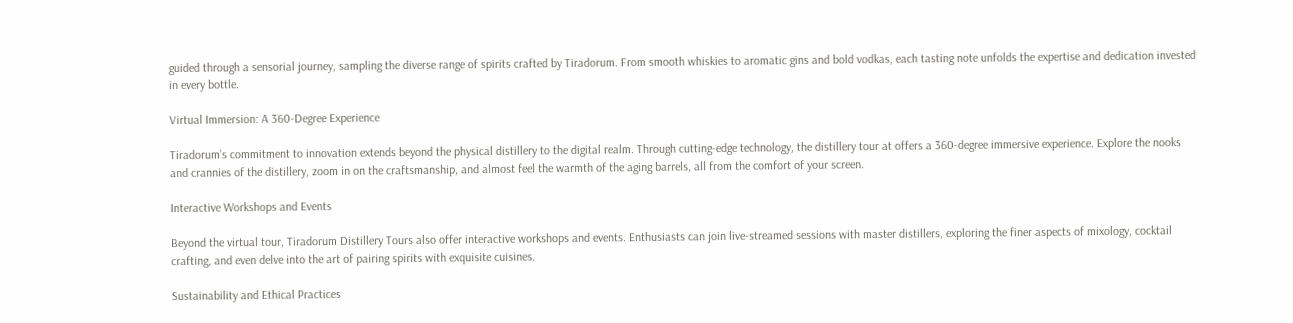guided through a sensorial journey, sampling the diverse range of spirits crafted by Tiradorum. From smooth whiskies to aromatic gins and bold vodkas, each tasting note unfolds the expertise and dedication invested in every bottle.

Virtual Immersion: A 360-Degree Experience

Tiradorum’s commitment to innovation extends beyond the physical distillery to the digital realm. Through cutting-edge technology, the distillery tour at offers a 360-degree immersive experience. Explore the nooks and crannies of the distillery, zoom in on the craftsmanship, and almost feel the warmth of the aging barrels, all from the comfort of your screen.

Interactive Workshops and Events

Beyond the virtual tour, Tiradorum Distillery Tours also offer interactive workshops and events. Enthusiasts can join live-streamed sessions with master distillers, exploring the finer aspects of mixology, cocktail crafting, and even delve into the art of pairing spirits with exquisite cuisines.

Sustainability and Ethical Practices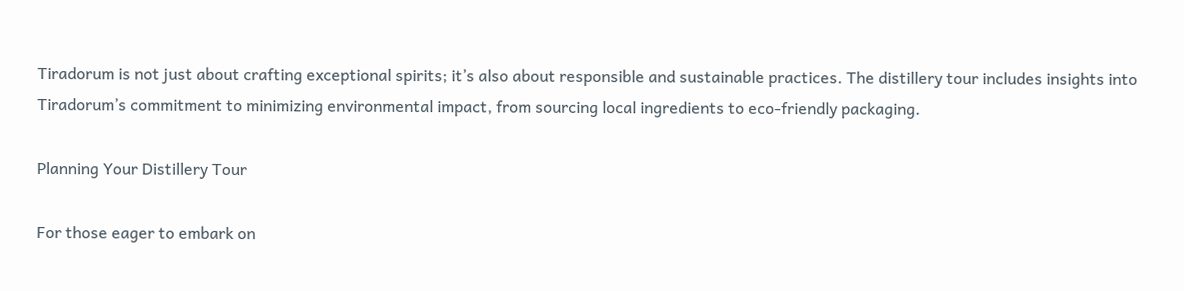Tiradorum is not just about crafting exceptional spirits; it’s also about responsible and sustainable practices. The distillery tour includes insights into Tiradorum’s commitment to minimizing environmental impact, from sourcing local ingredients to eco-friendly packaging.

Planning Your Distillery Tour

For those eager to embark on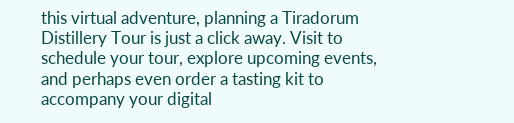this virtual adventure, planning a Tiradorum Distillery Tour is just a click away. Visit to schedule your tour, explore upcoming events, and perhaps even order a tasting kit to accompany your digital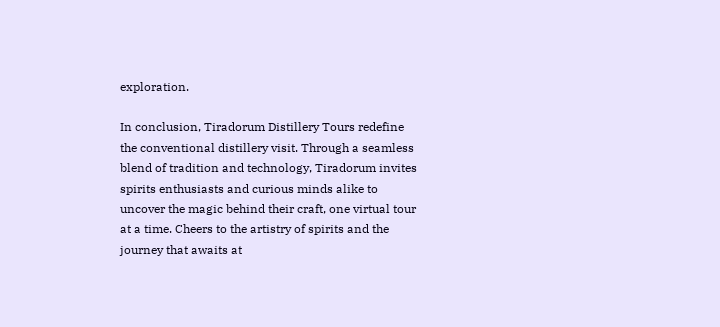exploration.

In conclusion, Tiradorum Distillery Tours redefine the conventional distillery visit. Through a seamless blend of tradition and technology, Tiradorum invites spirits enthusiasts and curious minds alike to uncover the magic behind their craft, one virtual tour at a time. Cheers to the artistry of spirits and the journey that awaits at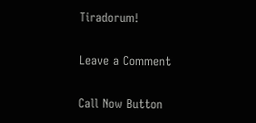Tiradorum!

Leave a Comment

Call Now Button